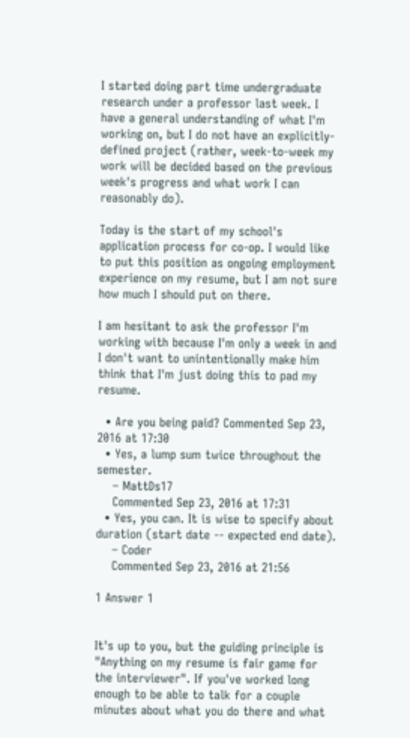I started doing part time undergraduate research under a professor last week. I have a general understanding of what I'm working on, but I do not have an explicitly-defined project (rather, week-to-week my work will be decided based on the previous week's progress and what work I can reasonably do).

Today is the start of my school's application process for co-op. I would like to put this position as ongoing employment experience on my resume, but I am not sure how much I should put on there.

I am hesitant to ask the professor I'm working with because I'm only a week in and I don't want to unintentionally make him think that I'm just doing this to pad my resume.

  • Are you being paid? Commented Sep 23, 2016 at 17:30
  • Yes, a lump sum twice throughout the semester.
    – MattDs17
    Commented Sep 23, 2016 at 17:31
  • Yes, you can. It is wise to specify about duration (start date -- expected end date).
    – Coder
    Commented Sep 23, 2016 at 21:56

1 Answer 1


It's up to you, but the guiding principle is "Anything on my resume is fair game for the interviewer". If you've worked long enough to be able to talk for a couple minutes about what you do there and what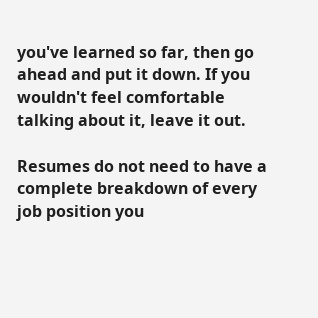you've learned so far, then go ahead and put it down. If you wouldn't feel comfortable talking about it, leave it out.

Resumes do not need to have a complete breakdown of every job position you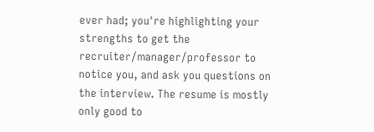ever had; you're highlighting your strengths to get the recruiter/manager/professor to notice you, and ask you questions on the interview. The resume is mostly only good to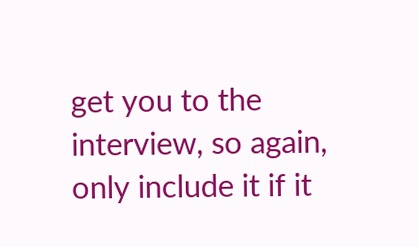get you to the interview, so again, only include it if it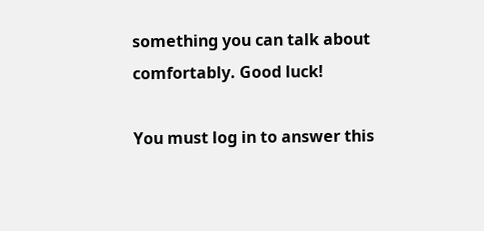something you can talk about comfortably. Good luck!

You must log in to answer this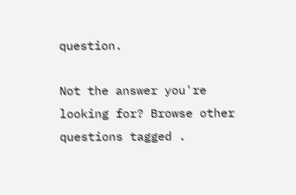question.

Not the answer you're looking for? Browse other questions tagged .